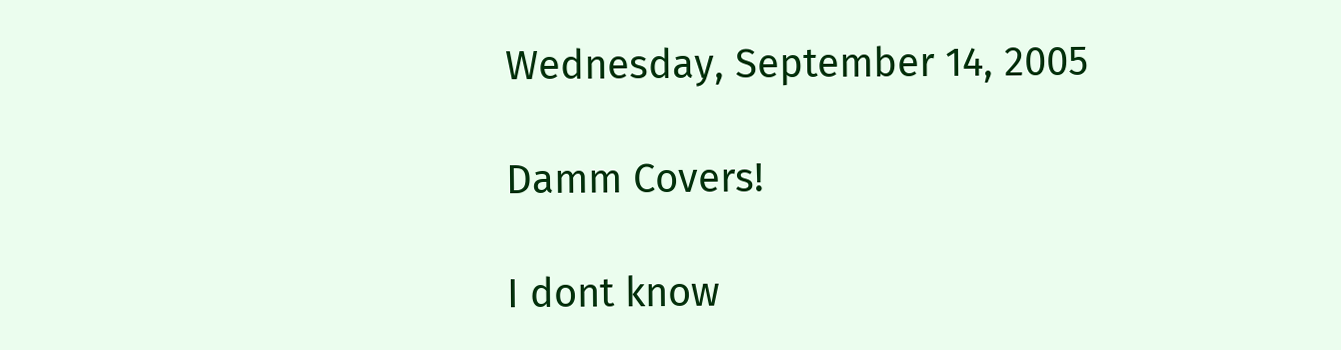Wednesday, September 14, 2005

Damm Covers!

I dont know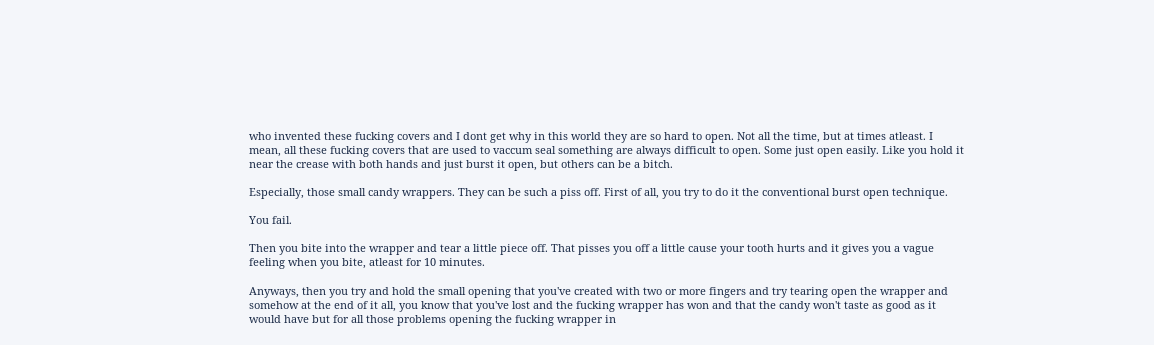who invented these fucking covers and I dont get why in this world they are so hard to open. Not all the time, but at times atleast. I mean, all these fucking covers that are used to vaccum seal something are always difficult to open. Some just open easily. Like you hold it near the crease with both hands and just burst it open, but others can be a bitch.

Especially, those small candy wrappers. They can be such a piss off. First of all, you try to do it the conventional burst open technique.

You fail.

Then you bite into the wrapper and tear a little piece off. That pisses you off a little cause your tooth hurts and it gives you a vague feeling when you bite, atleast for 10 minutes.

Anyways, then you try and hold the small opening that you've created with two or more fingers and try tearing open the wrapper and somehow at the end of it all, you know that you've lost and the fucking wrapper has won and that the candy won't taste as good as it would have but for all those problems opening the fucking wrapper in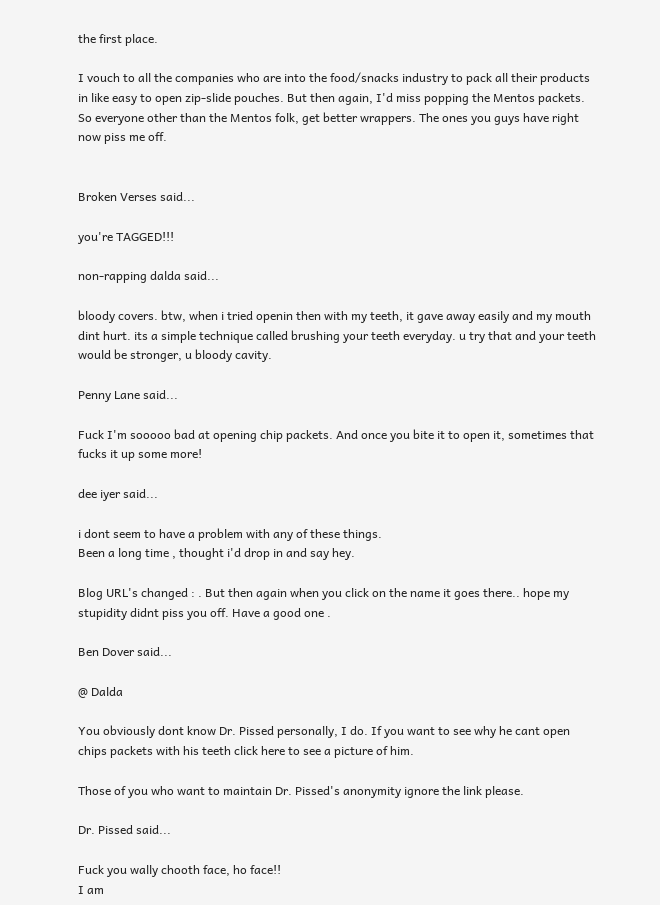the first place.

I vouch to all the companies who are into the food/snacks industry to pack all their products in like easy to open zip-slide pouches. But then again, I'd miss popping the Mentos packets. So everyone other than the Mentos folk, get better wrappers. The ones you guys have right now piss me off.


Broken Verses said...

you're TAGGED!!!

non-rapping dalda said...

bloody covers. btw, when i tried openin then with my teeth, it gave away easily and my mouth dint hurt. its a simple technique called brushing your teeth everyday. u try that and your teeth would be stronger, u bloody cavity.

Penny Lane said...

Fuck I'm sooooo bad at opening chip packets. And once you bite it to open it, sometimes that fucks it up some more!

dee iyer said...

i dont seem to have a problem with any of these things.
Been a long time , thought i'd drop in and say hey.

Blog URL's changed : . But then again when you click on the name it goes there.. hope my stupidity didnt piss you off. Have a good one .

Ben Dover said...

@ Dalda

You obviously dont know Dr. Pissed personally, I do. If you want to see why he cant open chips packets with his teeth click here to see a picture of him.

Those of you who want to maintain Dr. Pissed's anonymity ignore the link please.

Dr. Pissed said...

Fuck you wally chooth face, ho face!!
I am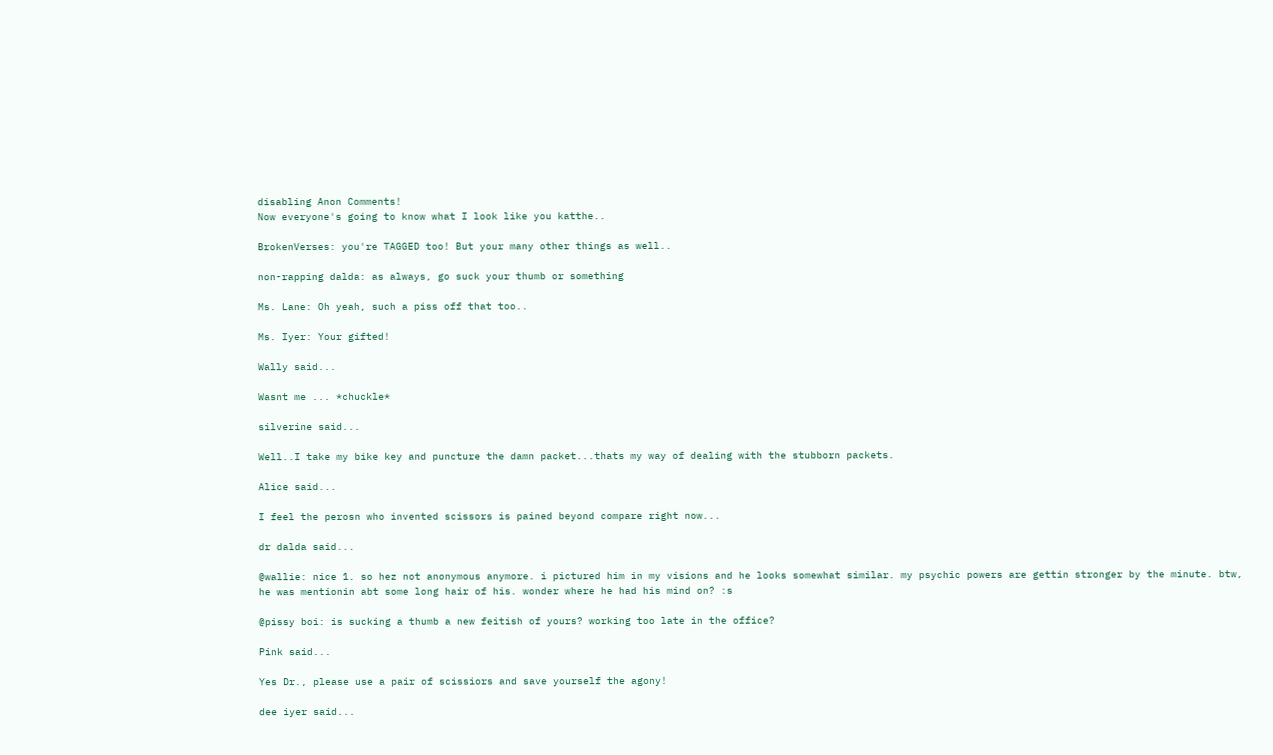disabling Anon Comments!
Now everyone's going to know what I look like you katthe..

BrokenVerses: you're TAGGED too! But your many other things as well..

non-rapping dalda: as always, go suck your thumb or something

Ms. Lane: Oh yeah, such a piss off that too..

Ms. Iyer: Your gifted!

Wally said...

Wasnt me ... *chuckle*

silverine said...

Well..I take my bike key and puncture the damn packet...thats my way of dealing with the stubborn packets.

Alice said...

I feel the perosn who invented scissors is pained beyond compare right now...

dr dalda said...

@wallie: nice 1. so hez not anonymous anymore. i pictured him in my visions and he looks somewhat similar. my psychic powers are gettin stronger by the minute. btw, he was mentionin abt some long hair of his. wonder where he had his mind on? :s

@pissy boi: is sucking a thumb a new feitish of yours? working too late in the office?

Pink said...

Yes Dr., please use a pair of scissiors and save yourself the agony!

dee iyer said...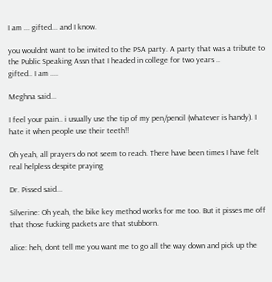I am ... gifted... and I know.

you wouldnt want to be invited to the PSA party. A party that was a tribute to the Public Speaking Assn that I headed in college for two years ..
gifted.. I am ....

Meghna said...

I feel your pain.. i usually use the tip of my pen/pencil (whatever is handy). I hate it when people use their teeth!!

Oh yeah, all prayers do not seem to reach. There have been times I have felt real helpless despite praying

Dr. Pissed said...

Silverine: Oh yeah, the bike key method works for me too. But it pisses me off that those fucking packets are that stubborn.

alice: heh, dont tell me you want me to go all the way down and pick up the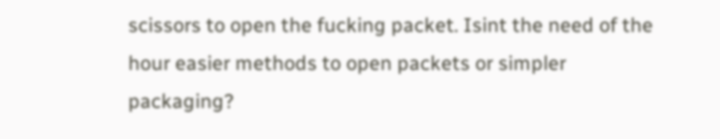scissors to open the fucking packet. Isint the need of the hour easier methods to open packets or simpler packaging?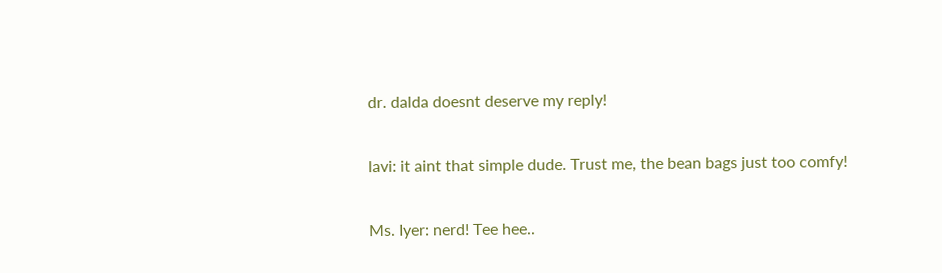dr. dalda doesnt deserve my reply!

lavi: it aint that simple dude. Trust me, the bean bags just too comfy!

Ms. Iyer: nerd! Tee hee..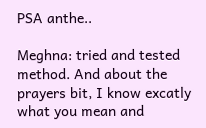PSA anthe..

Meghna: tried and tested method. And about the prayers bit, I know excatly what you mean and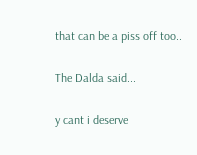that can be a piss off too..

The Dalda said...

y cant i deserve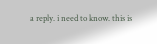a reply. i need to know. this is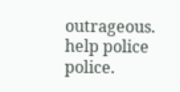outrageous. help police police.